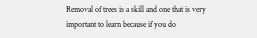Removal of trees is a skill and one that is very important to learn because if you do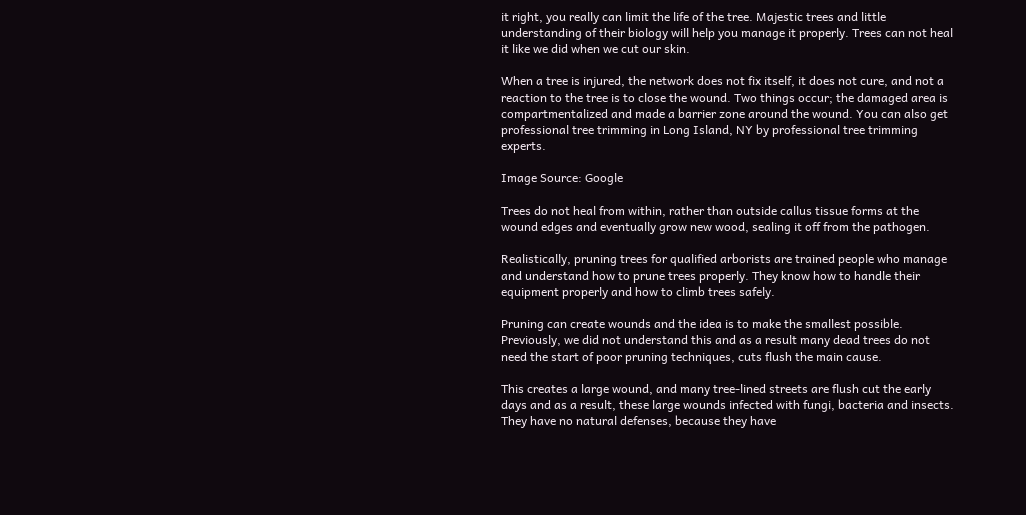it right, you really can limit the life of the tree. Majestic trees and little understanding of their biology will help you manage it properly. Trees can not heal it like we did when we cut our skin.

When a tree is injured, the network does not fix itself, it does not cure, and not a reaction to the tree is to close the wound. Two things occur; the damaged area is compartmentalized and made a barrier zone around the wound. You can also get professional tree trimming in Long Island, NY by professional tree trimming experts.

Image Source: Google

Trees do not heal from within, rather than outside callus tissue forms at the wound edges and eventually grow new wood, sealing it off from the pathogen.

Realistically, pruning trees for qualified arborists are trained people who manage and understand how to prune trees properly. They know how to handle their equipment properly and how to climb trees safely.

Pruning can create wounds and the idea is to make the smallest possible. Previously, we did not understand this and as a result many dead trees do not need the start of poor pruning techniques, cuts flush the main cause.

This creates a large wound, and many tree-lined streets are flush cut the early days and as a result, these large wounds infected with fungi, bacteria and insects. They have no natural defenses, because they have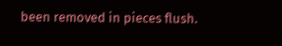been removed in pieces flush.